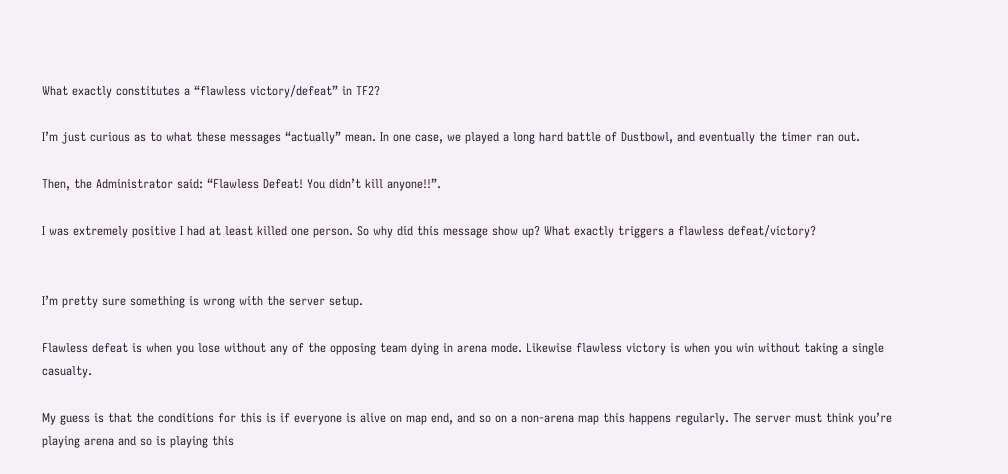What exactly constitutes a “flawless victory/defeat” in TF2?

I’m just curious as to what these messages “actually” mean. In one case, we played a long hard battle of Dustbowl, and eventually the timer ran out.

Then, the Administrator said: “Flawless Defeat! You didn’t kill anyone!!”.

I was extremely positive I had at least killed one person. So why did this message show up? What exactly triggers a flawless defeat/victory?


I’m pretty sure something is wrong with the server setup.

Flawless defeat is when you lose without any of the opposing team dying in arena mode. Likewise flawless victory is when you win without taking a single casualty.

My guess is that the conditions for this is if everyone is alive on map end, and so on a non-arena map this happens regularly. The server must think you’re playing arena and so is playing this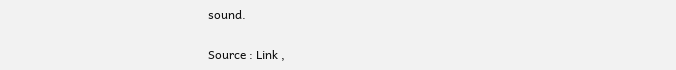sound.

Source : Link ,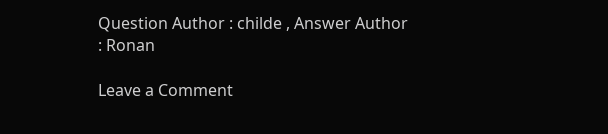Question Author : childe , Answer Author : Ronan

Leave a Comment